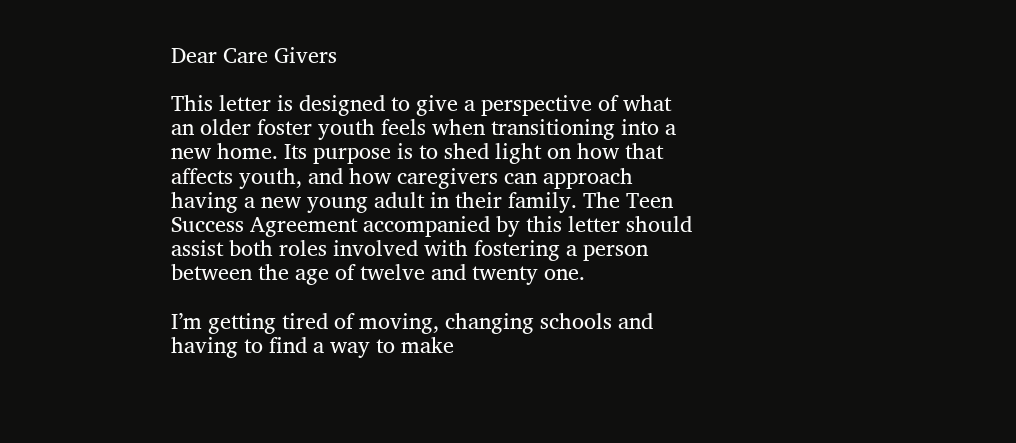Dear Care Givers

This letter is designed to give a perspective of what an older foster youth feels when transitioning into a new home. Its purpose is to shed light on how that affects youth, and how caregivers can approach having a new young adult in their family. The Teen Success Agreement accompanied by this letter should assist both roles involved with fostering a person between the age of twelve and twenty one.

I’m getting tired of moving, changing schools and having to find a way to make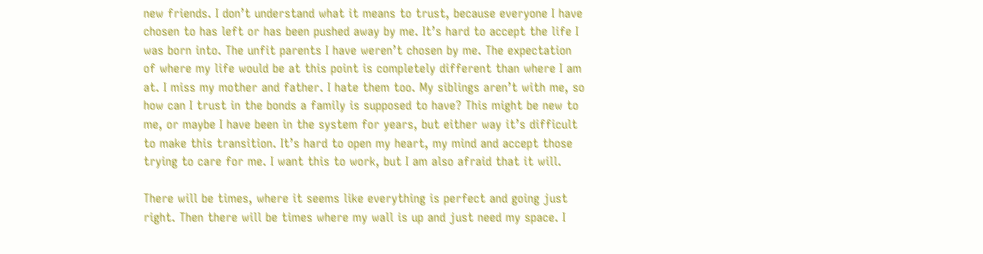new friends. I don’t understand what it means to trust, because everyone I have chosen to has left or has been pushed away by me. It’s hard to accept the life I was born into. The unfit parents I have weren’t chosen by me. The expectation of where my life would be at this point is completely different than where I am at. I miss my mother and father. I hate them too. My siblings aren’t with me, so how can I trust in the bonds a family is supposed to have? This might be new to me, or maybe I have been in the system for years, but either way it’s difficult to make this transition. It’s hard to open my heart, my mind and accept those trying to care for me. I want this to work, but I am also afraid that it will.

There will be times, where it seems like everything is perfect and going just right. Then there will be times where my wall is up and just need my space. I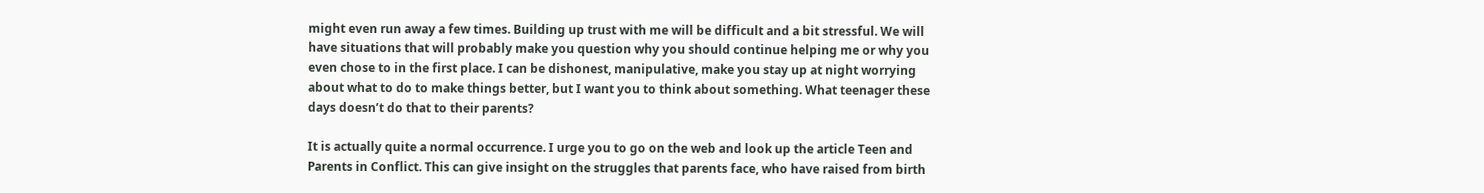might even run away a few times. Building up trust with me will be difficult and a bit stressful. We will have situations that will probably make you question why you should continue helping me or why you even chose to in the first place. I can be dishonest, manipulative, make you stay up at night worrying about what to do to make things better, but I want you to think about something. What teenager these days doesn’t do that to their parents?

It is actually quite a normal occurrence. I urge you to go on the web and look up the article Teen and Parents in Conflict. This can give insight on the struggles that parents face, who have raised from birth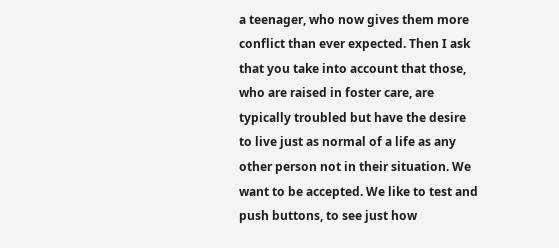a teenager, who now gives them more conflict than ever expected. Then I ask that you take into account that those, who are raised in foster care, are typically troubled but have the desire to live just as normal of a life as any other person not in their situation. We want to be accepted. We like to test and push buttons, to see just how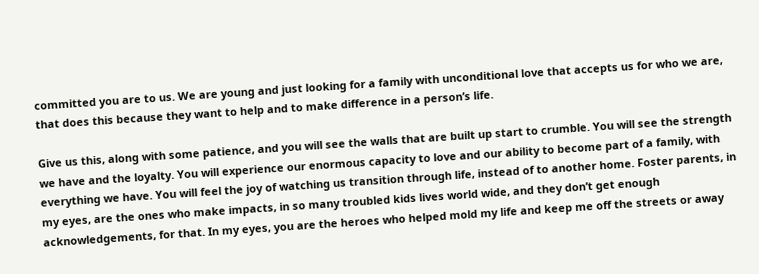committed you are to us. We are young and just looking for a family with unconditional love that accepts us for who we are, that does this because they want to help and to make difference in a person’s life.

Give us this, along with some patience, and you will see the walls that are built up start to crumble. You will see the strength we have and the loyalty. You will experience our enormous capacity to love and our ability to become part of a family, with everything we have. You will feel the joy of watching us transition through life, instead of to another home. Foster parents, in my eyes, are the ones who make impacts, in so many troubled kids lives world wide, and they don’t get enough acknowledgements, for that. In my eyes, you are the heroes who helped mold my life and keep me off the streets or away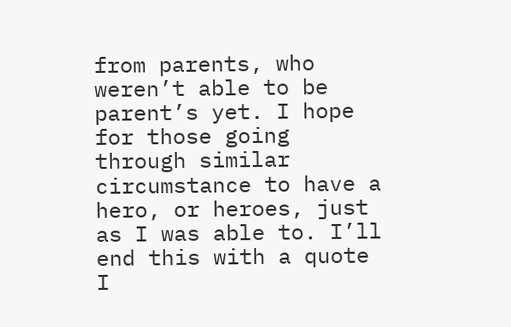from parents, who weren’t able to be parent’s yet. I hope for those going through similar circumstance to have a hero, or heroes, just as I was able to. I’ll end this with a quote I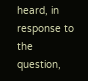heard, in response to the question,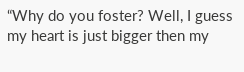“Why do you foster? Well, I guess my heart is just bigger then my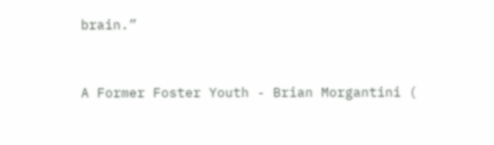brain.”


A Former Foster Youth - Brian Morgantini (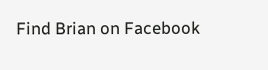Find Brian on Facebook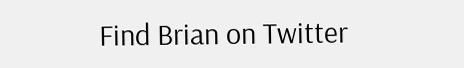Find Brian on Twitter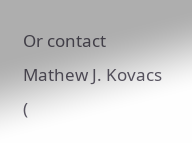Or contact Mathew J. Kovacs (